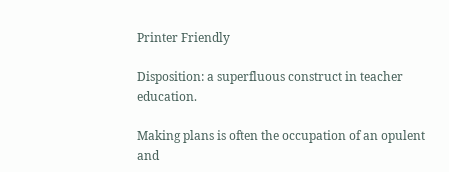Printer Friendly

Disposition: a superfluous construct in teacher education.

Making plans is often the occupation of an opulent and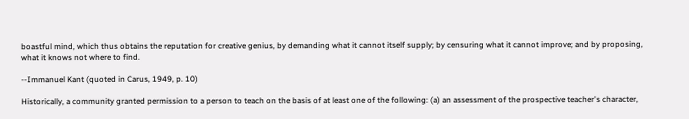boastful mind, which thus obtains the reputation for creative genius, by demanding what it cannot itself supply; by censuring what it cannot improve; and by proposing, what it knows not where to find.

--Immanuel Kant (quoted in Carus, 1949, p. 10)

Historically, a community granted permission to a person to teach on the basis of at least one of the following: (a) an assessment of the prospective teacher's character,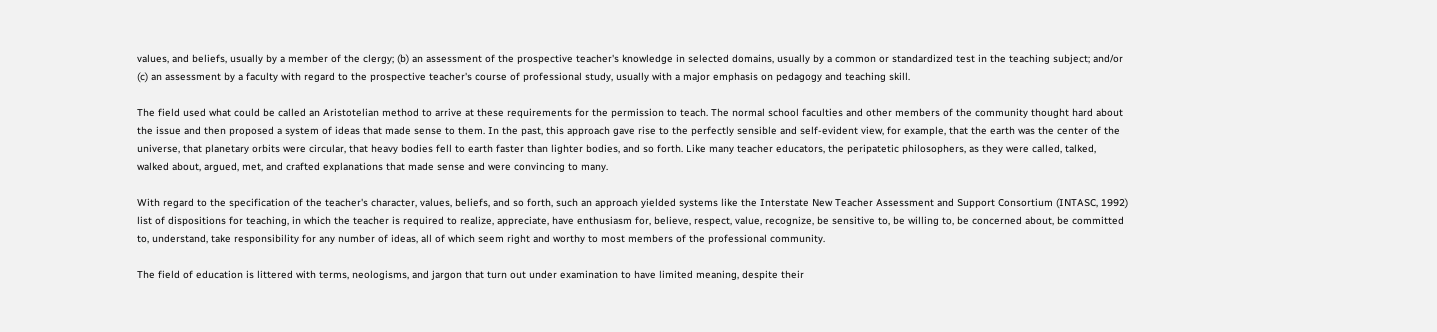values, and beliefs, usually by a member of the clergy; (b) an assessment of the prospective teacher's knowledge in selected domains, usually by a common or standardized test in the teaching subject; and/or (c) an assessment by a faculty with regard to the prospective teacher's course of professional study, usually with a major emphasis on pedagogy and teaching skill.

The field used what could be called an Aristotelian method to arrive at these requirements for the permission to teach. The normal school faculties and other members of the community thought hard about the issue and then proposed a system of ideas that made sense to them. In the past, this approach gave rise to the perfectly sensible and self-evident view, for example, that the earth was the center of the universe, that planetary orbits were circular, that heavy bodies fell to earth faster than lighter bodies, and so forth. Like many teacher educators, the peripatetic philosophers, as they were called, talked, walked about, argued, met, and crafted explanations that made sense and were convincing to many.

With regard to the specification of the teacher's character, values, beliefs, and so forth, such an approach yielded systems like the Interstate New Teacher Assessment and Support Consortium (INTASC, 1992) list of dispositions for teaching, in which the teacher is required to realize, appreciate, have enthusiasm for, believe, respect, value, recognize, be sensitive to, be willing to, be concerned about, be committed to, understand, take responsibility for any number of ideas, all of which seem right and worthy to most members of the professional community.

The field of education is littered with terms, neologisms, and jargon that turn out under examination to have limited meaning, despite their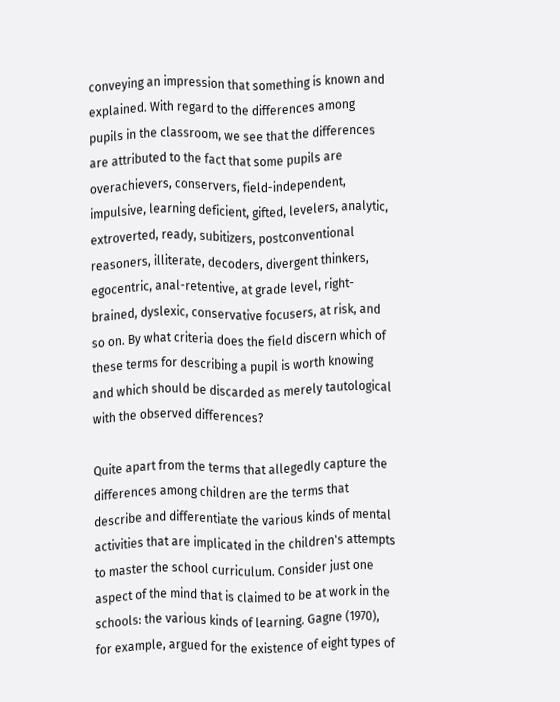conveying an impression that something is known and explained. With regard to the differences among pupils in the classroom, we see that the differences are attributed to the fact that some pupils are overachievers, conservers, field-independent, impulsive, learning deficient, gifted, levelers, analytic, extroverted, ready, subitizers, postconventional reasoners, illiterate, decoders, divergent thinkers, egocentric, anal-retentive, at grade level, right-brained, dyslexic, conservative focusers, at risk, and so on. By what criteria does the field discern which of these terms for describing a pupil is worth knowing and which should be discarded as merely tautological with the observed differences?

Quite apart from the terms that allegedly capture the differences among children are the terms that describe and differentiate the various kinds of mental activities that are implicated in the children's attempts to master the school curriculum. Consider just one aspect of the mind that is claimed to be at work in the schools: the various kinds of learning. Gagne (1970), for example, argued for the existence of eight types of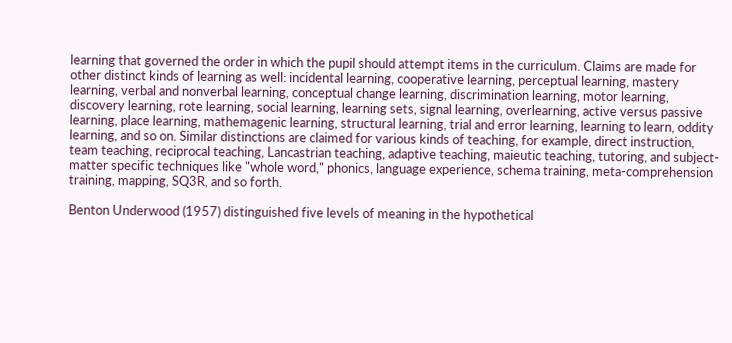learning that governed the order in which the pupil should attempt items in the curriculum. Claims are made for other distinct kinds of learning as well: incidental learning, cooperative learning, perceptual learning, mastery learning, verbal and nonverbal learning, conceptual change learning, discrimination learning, motor learning, discovery learning, rote learning, social learning, learning sets, signal learning, overlearning, active versus passive learning, place learning, mathemagenic learning, structural learning, trial and error learning, learning to learn, oddity learning, and so on. Similar distinctions are claimed for various kinds of teaching, for example, direct instruction, team teaching, reciprocal teaching, Lancastrian teaching, adaptive teaching, maieutic teaching, tutoring, and subject-matter specific techniques like "whole word," phonics, language experience, schema training, meta-comprehension training, mapping, SQ3R, and so forth.

Benton Underwood (1957) distinguished five levels of meaning in the hypothetical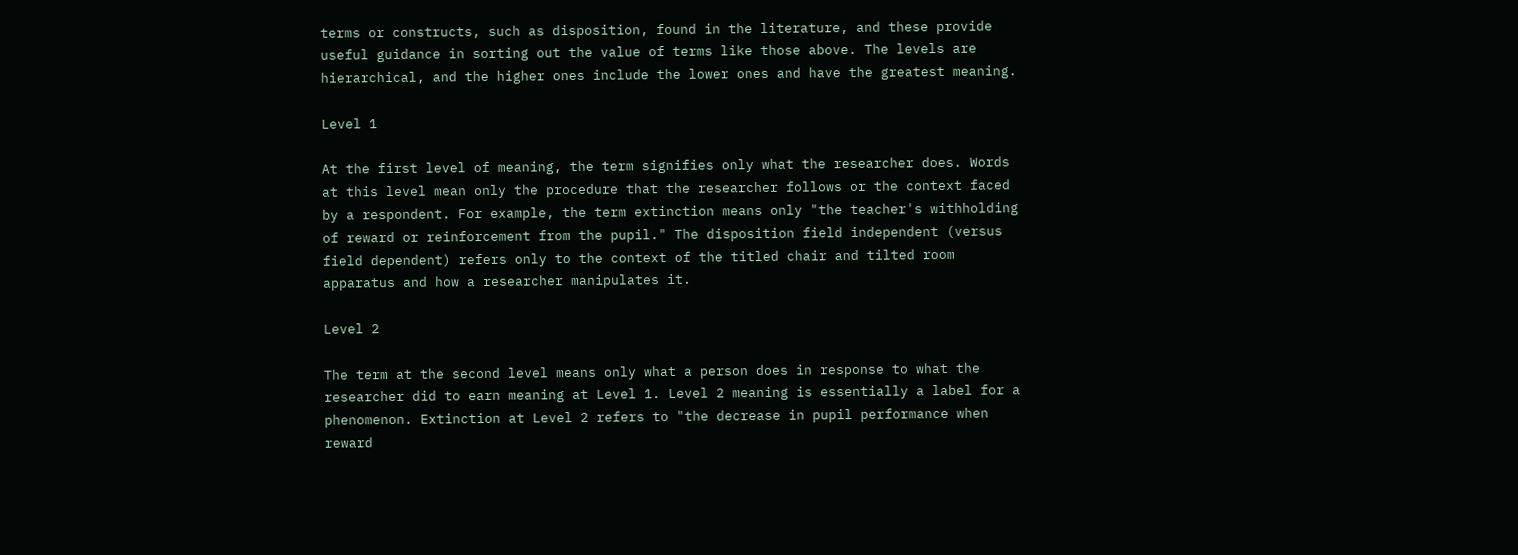terms or constructs, such as disposition, found in the literature, and these provide useful guidance in sorting out the value of terms like those above. The levels are hierarchical, and the higher ones include the lower ones and have the greatest meaning.

Level 1

At the first level of meaning, the term signifies only what the researcher does. Words at this level mean only the procedure that the researcher follows or the context faced by a respondent. For example, the term extinction means only "the teacher's withholding of reward or reinforcement from the pupil." The disposition field independent (versus field dependent) refers only to the context of the titled chair and tilted room apparatus and how a researcher manipulates it.

Level 2

The term at the second level means only what a person does in response to what the researcher did to earn meaning at Level 1. Level 2 meaning is essentially a label for a phenomenon. Extinction at Level 2 refers to "the decrease in pupil performance when reward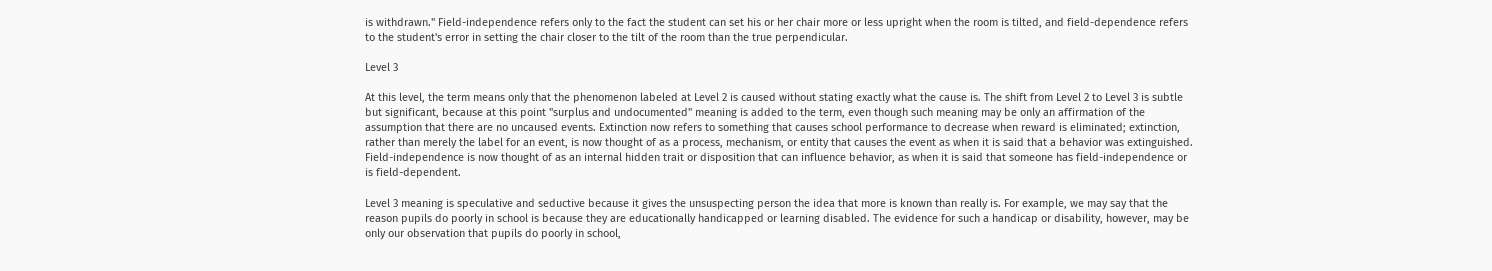is withdrawn." Field-independence refers only to the fact the student can set his or her chair more or less upright when the room is tilted, and field-dependence refers to the student's error in setting the chair closer to the tilt of the room than the true perpendicular.

Level 3

At this level, the term means only that the phenomenon labeled at Level 2 is caused without stating exactly what the cause is. The shift from Level 2 to Level 3 is subtle but significant, because at this point "surplus and undocumented" meaning is added to the term, even though such meaning may be only an affirmation of the assumption that there are no uncaused events. Extinction now refers to something that causes school performance to decrease when reward is eliminated; extinction, rather than merely the label for an event, is now thought of as a process, mechanism, or entity that causes the event as when it is said that a behavior was extinguished. Field-independence is now thought of as an internal hidden trait or disposition that can influence behavior, as when it is said that someone has field-independence or is field-dependent.

Level 3 meaning is speculative and seductive because it gives the unsuspecting person the idea that more is known than really is. For example, we may say that the reason pupils do poorly in school is because they are educationally handicapped or learning disabled. The evidence for such a handicap or disability, however, may be only our observation that pupils do poorly in school,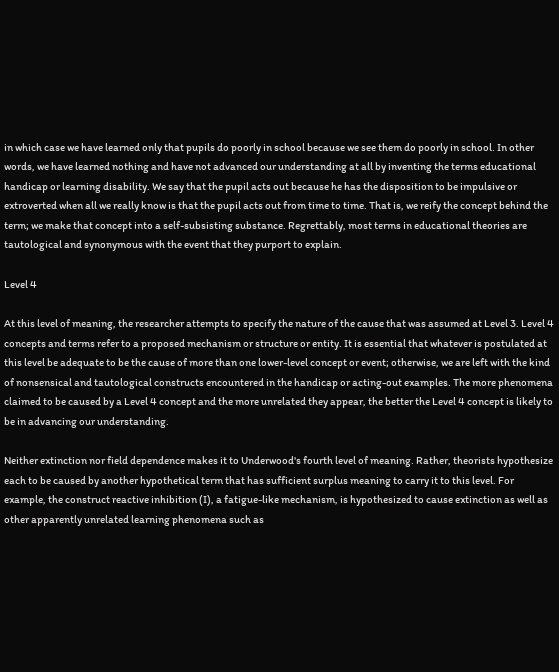in which case we have learned only that pupils do poorly in school because we see them do poorly in school. In other words, we have learned nothing and have not advanced our understanding at all by inventing the terms educational handicap or learning disability. We say that the pupil acts out because he has the disposition to be impulsive or extroverted when all we really know is that the pupil acts out from time to time. That is, we reify the concept behind the term; we make that concept into a self-subsisting substance. Regrettably, most terms in educational theories are tautological and synonymous with the event that they purport to explain.

Level 4

At this level of meaning, the researcher attempts to specify the nature of the cause that was assumed at Level 3. Level 4 concepts and terms refer to a proposed mechanism or structure or entity. It is essential that whatever is postulated at this level be adequate to be the cause of more than one lower-level concept or event; otherwise, we are left with the kind of nonsensical and tautological constructs encountered in the handicap or acting-out examples. The more phenomena claimed to be caused by a Level 4 concept and the more unrelated they appear, the better the Level 4 concept is likely to be in advancing our understanding.

Neither extinction nor field dependence makes it to Underwood's fourth level of meaning. Rather, theorists hypothesize each to be caused by another hypothetical term that has sufficient surplus meaning to carry it to this level. For example, the construct reactive inhibition (I), a fatigue-like mechanism, is hypothesized to cause extinction as well as other apparently unrelated learning phenomena such as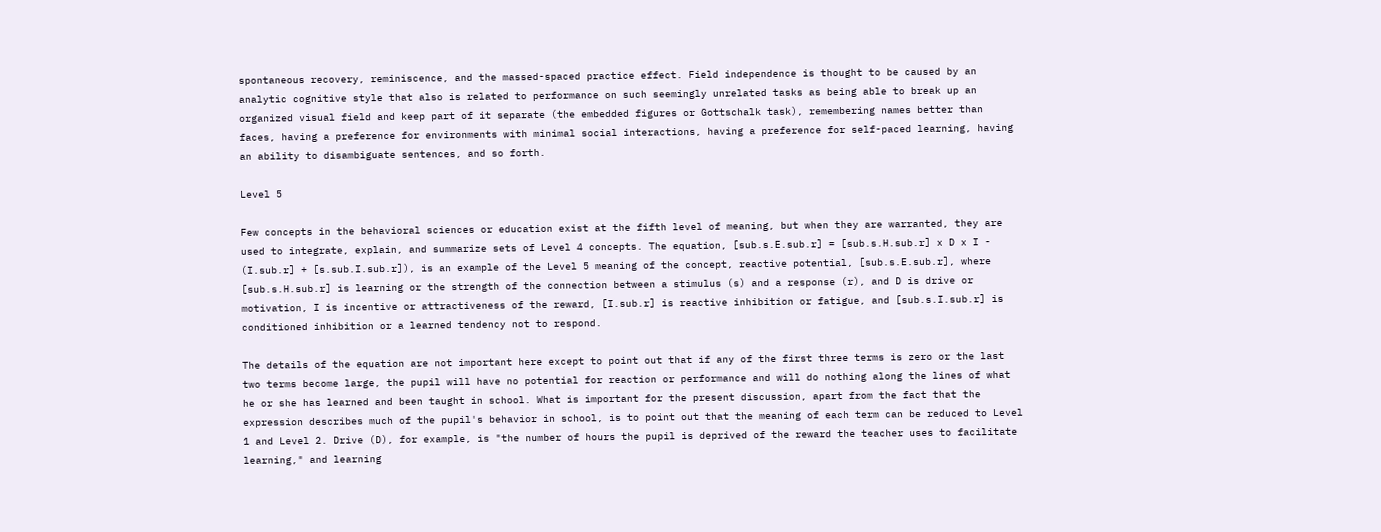spontaneous recovery, reminiscence, and the massed-spaced practice effect. Field independence is thought to be caused by an analytic cognitive style that also is related to performance on such seemingly unrelated tasks as being able to break up an organized visual field and keep part of it separate (the embedded figures or Gottschalk task), remembering names better than faces, having a preference for environments with minimal social interactions, having a preference for self-paced learning, having an ability to disambiguate sentences, and so forth.

Level 5

Few concepts in the behavioral sciences or education exist at the fifth level of meaning, but when they are warranted, they are used to integrate, explain, and summarize sets of Level 4 concepts. The equation, [sub.s.E.sub.r] = [sub.s.H.sub.r] x D x I - (I.sub.r] + [s.sub.I.sub.r]), is an example of the Level 5 meaning of the concept, reactive potential, [sub.s.E.sub.r], where [sub.s.H.sub.r] is learning or the strength of the connection between a stimulus (s) and a response (r), and D is drive or motivation, I is incentive or attractiveness of the reward, [I.sub.r] is reactive inhibition or fatigue, and [sub.s.I.sub.r] is conditioned inhibition or a learned tendency not to respond.

The details of the equation are not important here except to point out that if any of the first three terms is zero or the last two terms become large, the pupil will have no potential for reaction or performance and will do nothing along the lines of what he or she has learned and been taught in school. What is important for the present discussion, apart from the fact that the expression describes much of the pupil's behavior in school, is to point out that the meaning of each term can be reduced to Level 1 and Level 2. Drive (D), for example, is "the number of hours the pupil is deprived of the reward the teacher uses to facilitate learning," and learning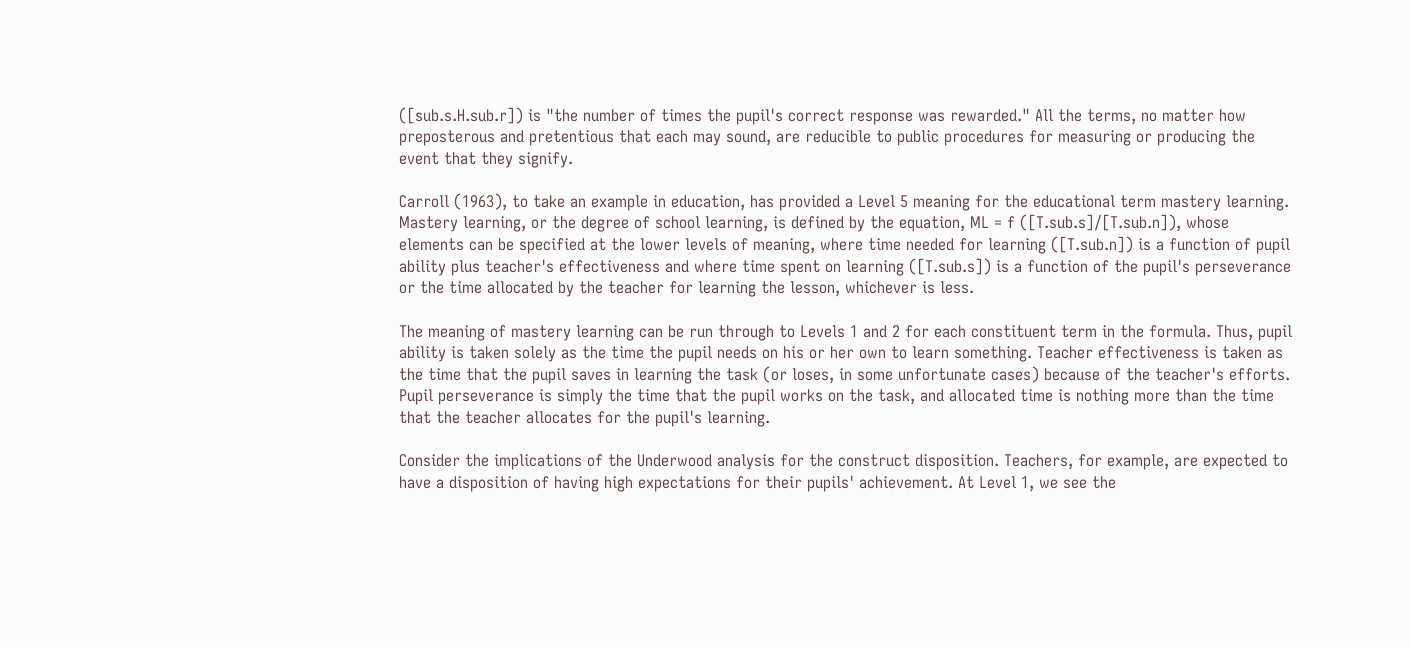([sub.s.H.sub.r]) is "the number of times the pupil's correct response was rewarded." All the terms, no matter how preposterous and pretentious that each may sound, are reducible to public procedures for measuring or producing the event that they signify.

Carroll (1963), to take an example in education, has provided a Level 5 meaning for the educational term mastery learning. Mastery learning, or the degree of school learning, is defined by the equation, ML = f ([T.sub.s]/[T.sub.n]), whose elements can be specified at the lower levels of meaning, where time needed for learning ([T.sub.n]) is a function of pupil ability plus teacher's effectiveness and where time spent on learning ([T.sub.s]) is a function of the pupil's perseverance or the time allocated by the teacher for learning the lesson, whichever is less.

The meaning of mastery learning can be run through to Levels 1 and 2 for each constituent term in the formula. Thus, pupil ability is taken solely as the time the pupil needs on his or her own to learn something. Teacher effectiveness is taken as the time that the pupil saves in learning the task (or loses, in some unfortunate cases) because of the teacher's efforts. Pupil perseverance is simply the time that the pupil works on the task, and allocated time is nothing more than the time that the teacher allocates for the pupil's learning.

Consider the implications of the Underwood analysis for the construct disposition. Teachers, for example, are expected to have a disposition of having high expectations for their pupils' achievement. At Level 1, we see the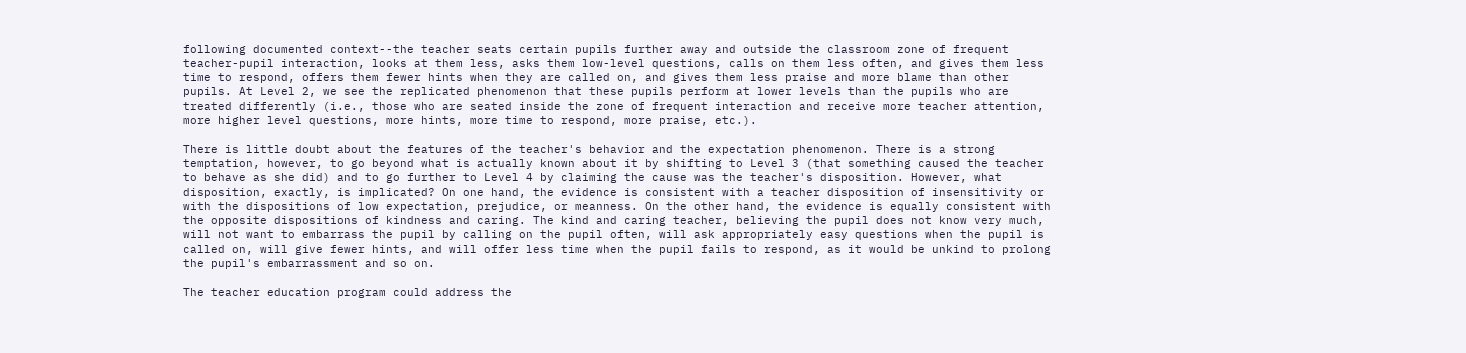following documented context--the teacher seats certain pupils further away and outside the classroom zone of frequent teacher-pupil interaction, looks at them less, asks them low-level questions, calls on them less often, and gives them less time to respond, offers them fewer hints when they are called on, and gives them less praise and more blame than other pupils. At Level 2, we see the replicated phenomenon that these pupils perform at lower levels than the pupils who are treated differently (i.e., those who are seated inside the zone of frequent interaction and receive more teacher attention, more higher level questions, more hints, more time to respond, more praise, etc.).

There is little doubt about the features of the teacher's behavior and the expectation phenomenon. There is a strong temptation, however, to go beyond what is actually known about it by shifting to Level 3 (that something caused the teacher to behave as she did) and to go further to Level 4 by claiming the cause was the teacher's disposition. However, what disposition, exactly, is implicated? On one hand, the evidence is consistent with a teacher disposition of insensitivity or with the dispositions of low expectation, prejudice, or meanness. On the other hand, the evidence is equally consistent with the opposite dispositions of kindness and caring. The kind and caring teacher, believing the pupil does not know very much, will not want to embarrass the pupil by calling on the pupil often, will ask appropriately easy questions when the pupil is called on, will give fewer hints, and will offer less time when the pupil fails to respond, as it would be unkind to prolong the pupil's embarrassment and so on.

The teacher education program could address the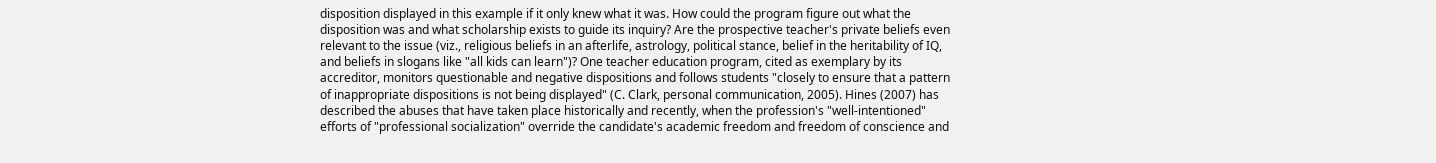disposition displayed in this example if it only knew what it was. How could the program figure out what the disposition was and what scholarship exists to guide its inquiry? Are the prospective teacher's private beliefs even relevant to the issue (viz., religious beliefs in an afterlife, astrology, political stance, belief in the heritability of IQ, and beliefs in slogans like "all kids can learn")? One teacher education program, cited as exemplary by its accreditor, monitors questionable and negative dispositions and follows students "closely to ensure that a pattern of inappropriate dispositions is not being displayed" (C. Clark, personal communication, 2005). Hines (2007) has described the abuses that have taken place historically and recently, when the profession's "well-intentioned" efforts of "professional socialization" override the candidate's academic freedom and freedom of conscience and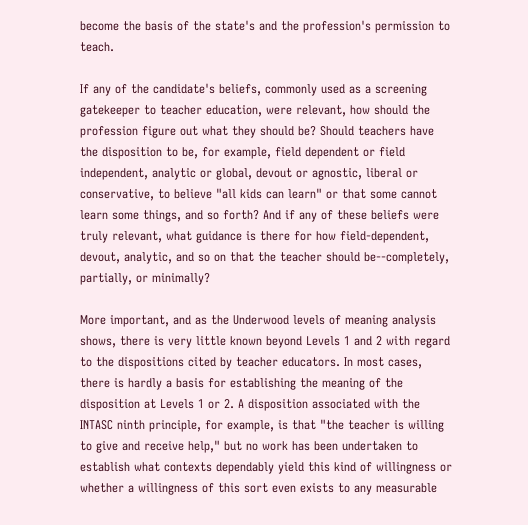become the basis of the state's and the profession's permission to teach.

If any of the candidate's beliefs, commonly used as a screening gatekeeper to teacher education, were relevant, how should the profession figure out what they should be? Should teachers have the disposition to be, for example, field dependent or field independent, analytic or global, devout or agnostic, liberal or conservative, to believe "all kids can learn" or that some cannot learn some things, and so forth? And if any of these beliefs were truly relevant, what guidance is there for how field-dependent, devout, analytic, and so on that the teacher should be--completely, partially, or minimally?

More important, and as the Underwood levels of meaning analysis shows, there is very little known beyond Levels 1 and 2 with regard to the dispositions cited by teacher educators. In most cases, there is hardly a basis for establishing the meaning of the disposition at Levels 1 or 2. A disposition associated with the INTASC ninth principle, for example, is that "the teacher is willing to give and receive help," but no work has been undertaken to establish what contexts dependably yield this kind of willingness or whether a willingness of this sort even exists to any measurable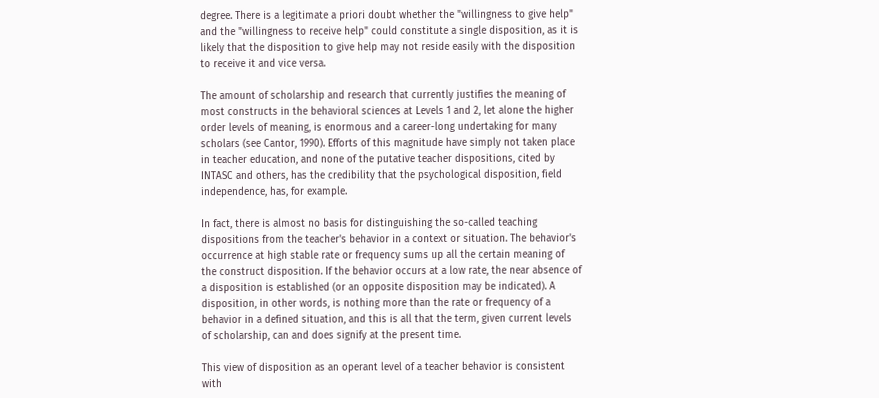degree. There is a legitimate a priori doubt whether the "willingness to give help" and the "willingness to receive help" could constitute a single disposition, as it is likely that the disposition to give help may not reside easily with the disposition to receive it and vice versa.

The amount of scholarship and research that currently justifies the meaning of most constructs in the behavioral sciences at Levels 1 and 2, let alone the higher order levels of meaning, is enormous and a career-long undertaking for many scholars (see Cantor, 1990). Efforts of this magnitude have simply not taken place in teacher education, and none of the putative teacher dispositions, cited by INTASC and others, has the credibility that the psychological disposition, field independence, has, for example.

In fact, there is almost no basis for distinguishing the so-called teaching dispositions from the teacher's behavior in a context or situation. The behavior's occurrence at high stable rate or frequency sums up all the certain meaning of the construct disposition. If the behavior occurs at a low rate, the near absence of a disposition is established (or an opposite disposition may be indicated). A disposition, in other words, is nothing more than the rate or frequency of a behavior in a defined situation, and this is all that the term, given current levels of scholarship, can and does signify at the present time.

This view of disposition as an operant level of a teacher behavior is consistent with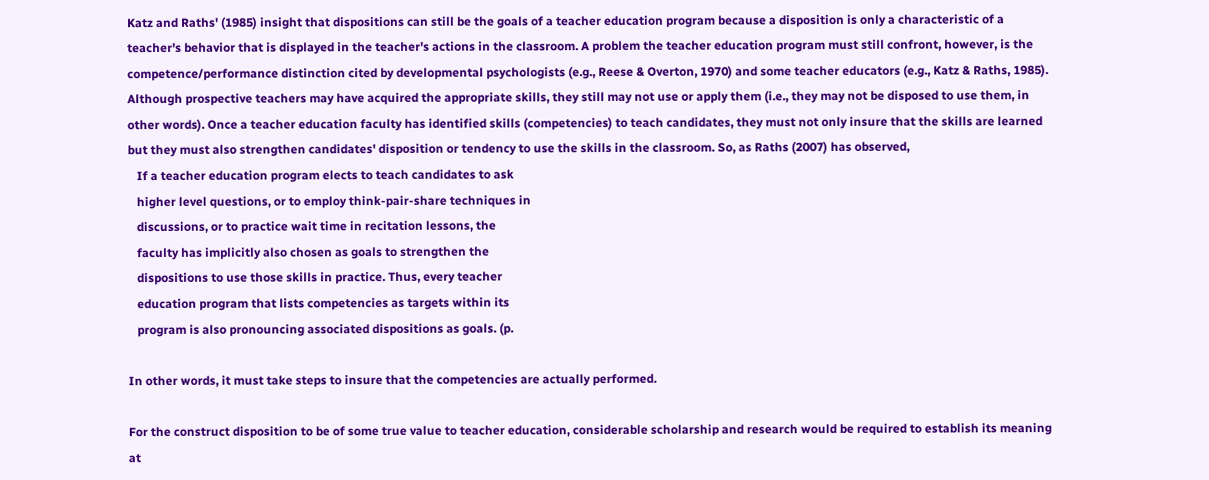Katz and Raths' (1985) insight that dispositions can still be the goals of a teacher education program because a disposition is only a characteristic of a teacher's behavior that is displayed in the teacher's actions in the classroom. A problem the teacher education program must still confront, however, is the competence/performance distinction cited by developmental psychologists (e.g., Reese & Overton, 1970) and some teacher educators (e.g., Katz & Raths, 1985). Although prospective teachers may have acquired the appropriate skills, they still may not use or apply them (i.e., they may not be disposed to use them, in other words). Once a teacher education faculty has identified skills (competencies) to teach candidates, they must not only insure that the skills are learned but they must also strengthen candidates' disposition or tendency to use the skills in the classroom. So, as Raths (2007) has observed,
   If a teacher education program elects to teach candidates to ask
   higher level questions, or to employ think-pair-share techniques in
   discussions, or to practice wait time in recitation lessons, the
   faculty has implicitly also chosen as goals to strengthen the
   dispositions to use those skills in practice. Thus, every teacher
   education program that lists competencies as targets within its
   program is also pronouncing associated dispositions as goals. (p.

In other words, it must take steps to insure that the competencies are actually performed.

For the construct disposition to be of some true value to teacher education, considerable scholarship and research would be required to establish its meaning at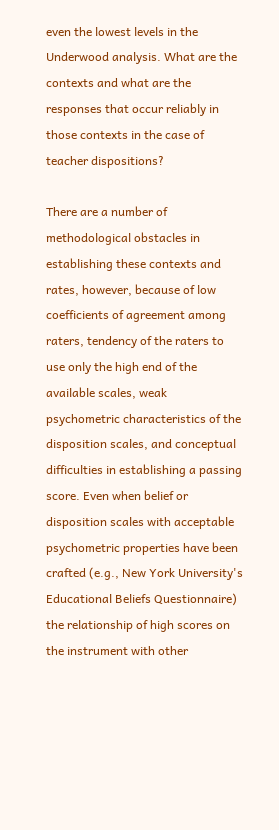even the lowest levels in the Underwood analysis. What are the contexts and what are the responses that occur reliably in those contexts in the case of teacher dispositions?

There are a number of methodological obstacles in establishing these contexts and rates, however, because of low coefficients of agreement among raters, tendency of the raters to use only the high end of the available scales, weak psychometric characteristics of the disposition scales, and conceptual difficulties in establishing a passing score. Even when belief or disposition scales with acceptable psychometric properties have been crafted (e.g., New York University's Educational Beliefs Questionnaire) the relationship of high scores on the instrument with other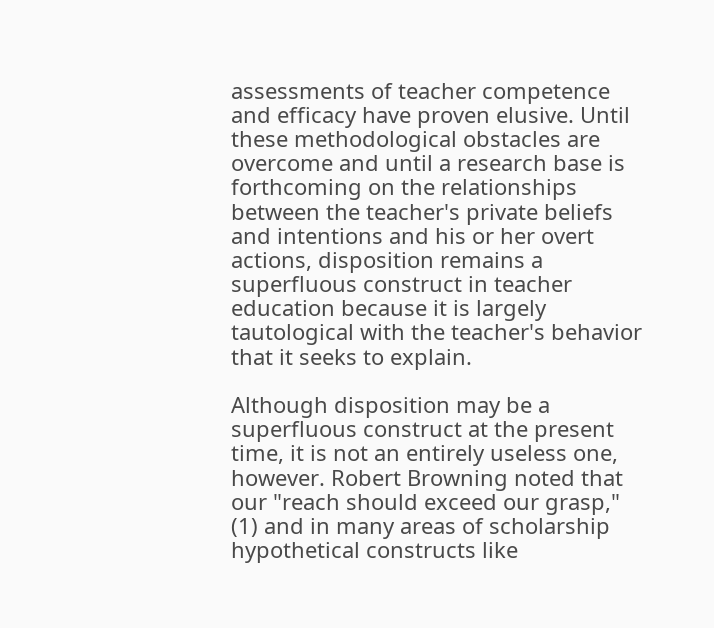assessments of teacher competence and efficacy have proven elusive. Until these methodological obstacles are overcome and until a research base is forthcoming on the relationships between the teacher's private beliefs and intentions and his or her overt actions, disposition remains a superfluous construct in teacher education because it is largely tautological with the teacher's behavior that it seeks to explain.

Although disposition may be a superfluous construct at the present time, it is not an entirely useless one, however. Robert Browning noted that our "reach should exceed our grasp," (1) and in many areas of scholarship hypothetical constructs like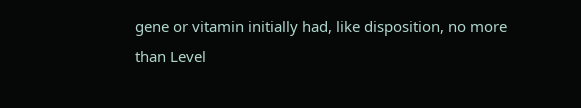gene or vitamin initially had, like disposition, no more than Level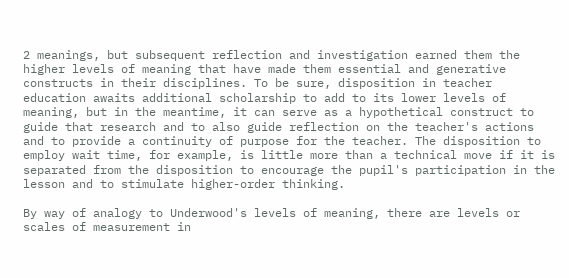2 meanings, but subsequent reflection and investigation earned them the higher levels of meaning that have made them essential and generative constructs in their disciplines. To be sure, disposition in teacher education awaits additional scholarship to add to its lower levels of meaning, but in the meantime, it can serve as a hypothetical construct to guide that research and to also guide reflection on the teacher's actions and to provide a continuity of purpose for the teacher. The disposition to employ wait time, for example, is little more than a technical move if it is separated from the disposition to encourage the pupil's participation in the lesson and to stimulate higher-order thinking.

By way of analogy to Underwood's levels of meaning, there are levels or scales of measurement in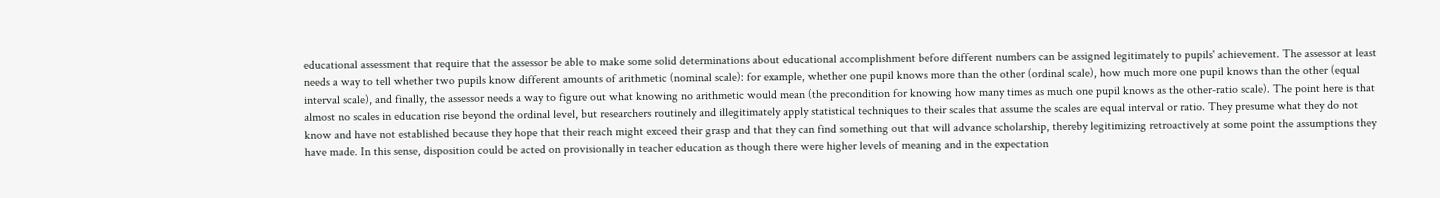educational assessment that require that the assessor be able to make some solid determinations about educational accomplishment before different numbers can be assigned legitimately to pupils' achievement. The assessor at least needs a way to tell whether two pupils know different amounts of arithmetic (nominal scale): for example, whether one pupil knows more than the other (ordinal scale), how much more one pupil knows than the other (equal interval scale), and finally, the assessor needs a way to figure out what knowing no arithmetic would mean (the precondition for knowing how many times as much one pupil knows as the other-ratio scale). The point here is that almost no scales in education rise beyond the ordinal level, but researchers routinely and illegitimately apply statistical techniques to their scales that assume the scales are equal interval or ratio. They presume what they do not know and have not established because they hope that their reach might exceed their grasp and that they can find something out that will advance scholarship, thereby legitimizing retroactively at some point the assumptions they have made. In this sense, disposition could be acted on provisionally in teacher education as though there were higher levels of meaning and in the expectation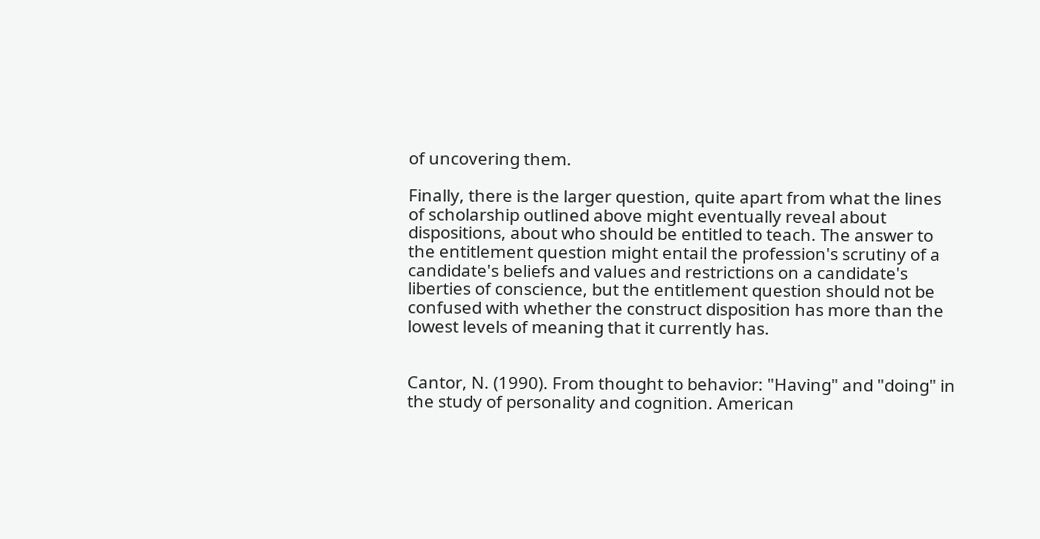of uncovering them.

Finally, there is the larger question, quite apart from what the lines of scholarship outlined above might eventually reveal about dispositions, about who should be entitled to teach. The answer to the entitlement question might entail the profession's scrutiny of a candidate's beliefs and values and restrictions on a candidate's liberties of conscience, but the entitlement question should not be confused with whether the construct disposition has more than the lowest levels of meaning that it currently has.


Cantor, N. (1990). From thought to behavior: "Having" and "doing" in the study of personality and cognition. American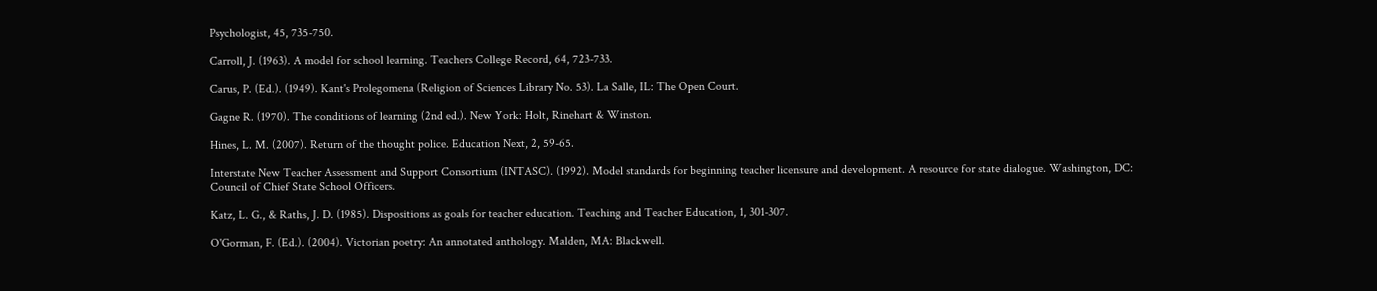Psychologist, 45, 735-750.

Carroll, J. (1963). A model for school learning. Teachers College Record, 64, 723-733.

Carus, P. (Ed.). (1949). Kant's Prolegomena (Religion of Sciences Library No. 53). La Salle, IL: The Open Court.

Gagne R. (1970). The conditions of learning (2nd ed.). New York: Holt, Rinehart & Winston.

Hines, L. M. (2007). Return of the thought police. Education Next, 2, 59-65.

Interstate New Teacher Assessment and Support Consortium (INTASC). (1992). Model standards for beginning teacher licensure and development. A resource for state dialogue. Washington, DC: Council of Chief State School Officers.

Katz, L. G., & Raths, J. D. (1985). Dispositions as goals for teacher education. Teaching and Teacher Education, 1, 301-307.

O'Gorman, F. (Ed.). (2004). Victorian poetry: An annotated anthology. Malden, MA: Blackwell.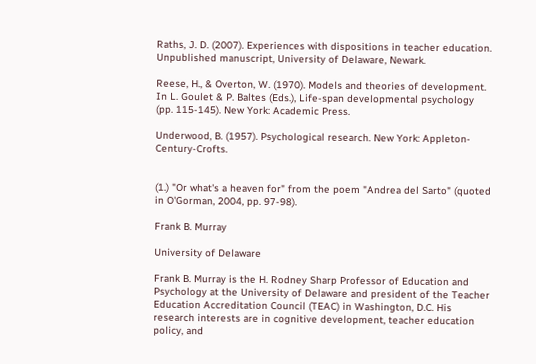Raths, J. D. (2007). Experiences with dispositions in teacher education. Unpublished manuscript, University of Delaware, Newark.

Reese, H., & Overton, W. (1970). Models and theories of development. In L. Goulet & P. Baltes (Eds.), Life-span developmental psychology (pp. 115-145). New York: Academic Press.

Underwood, B. (1957). Psychological research. New York: Appleton-Century-Crofts.


(1.) "Or what's a heaven for" from the poem "Andrea del Sarto" (quoted in O'Gorman, 2004, pp. 97-98).

Frank B. Murray

University of Delaware

Frank B. Murray is the H. Rodney Sharp Professor of Education and Psychology at the University of Delaware and president of the Teacher Education Accreditation Council (TEAC) in Washington, D.C. His research interests are in cognitive development, teacher education policy, and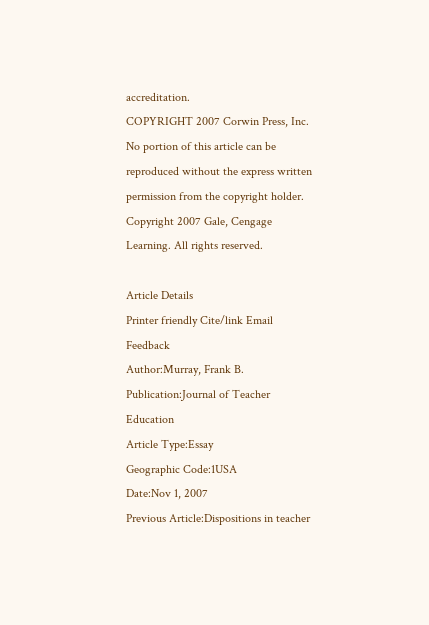accreditation.
COPYRIGHT 2007 Corwin Press, Inc.
No portion of this article can be reproduced without the express written permission from the copyright holder.
Copyright 2007 Gale, Cengage Learning. All rights reserved.

Article Details
Printer friendly Cite/link Email Feedback
Author:Murray, Frank B.
Publication:Journal of Teacher Education
Article Type:Essay
Geographic Code:1USA
Date:Nov 1, 2007
Previous Article:Dispositions in teacher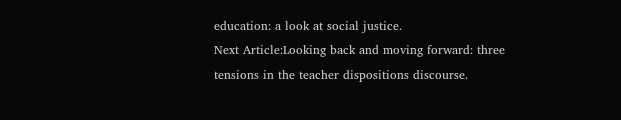education: a look at social justice.
Next Article:Looking back and moving forward: three tensions in the teacher dispositions discourse.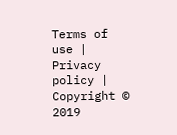Terms of use | Privacy policy | Copyright © 2019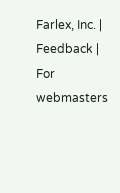Farlex, Inc. | Feedback | For webmasters